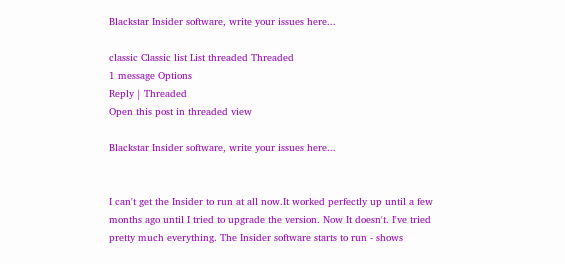Blackstar Insider software, write your issues here...

classic Classic list List threaded Threaded
1 message Options
Reply | Threaded
Open this post in threaded view

Blackstar Insider software, write your issues here...


I can't get the Insider to run at all now.It worked perfectly up until a few months ago until I tried to upgrade the version. Now It doesn't. I've tried pretty much everything. The Insider software starts to run - shows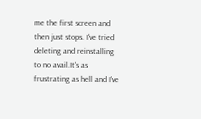me the first screen and then just stops. I've tried deleting and reinstalling to no avail.It's as frustrating as hell and I've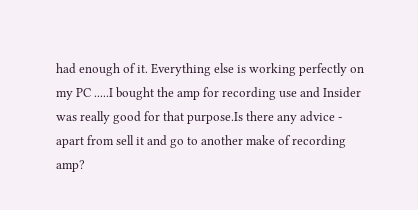had enough of it. Everything else is working perfectly on my PC .....I bought the amp for recording use and Insider was really good for that purpose.Is there any advice - apart from sell it and go to another make of recording amp?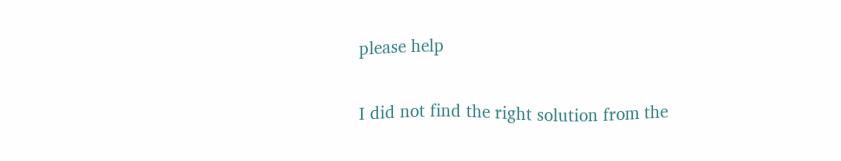please help

I did not find the right solution from the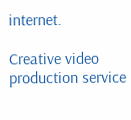internet.

Creative video production service